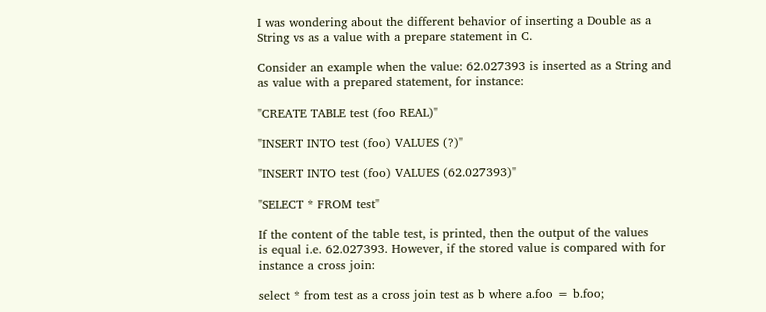I was wondering about the different behavior of inserting a Double as a
String vs as a value with a prepare statement in C.

Consider an example when the value: 62.027393 is inserted as a String and
as value with a prepared statement, for instance:

"CREATE TABLE test (foo REAL)"

"INSERT INTO test (foo) VALUES (?)"

"INSERT INTO test (foo) VALUES (62.027393)"

"SELECT * FROM test"

If the content of the table test, is printed, then the output of the values
is equal i.e. 62.027393. However, if the stored value is compared with for
instance a cross join:

select * from test as a cross join test as b where a.foo = b.foo;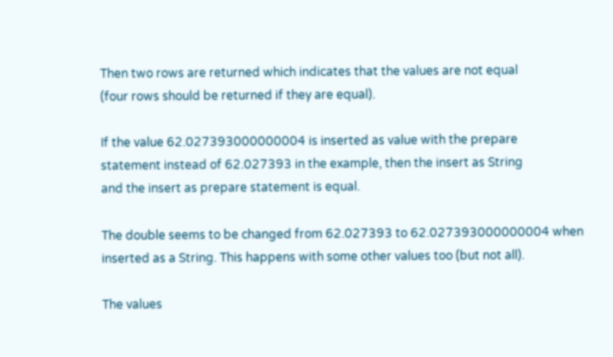Then two rows are returned which indicates that the values are not equal
(four rows should be returned if they are equal).

If the value 62.027393000000004 is inserted as value with the prepare
statement instead of 62.027393 in the example, then the insert as String
and the insert as prepare statement is equal.

The double seems to be changed from 62.027393 to 62.027393000000004 when
inserted as a String. This happens with some other values too (but not all).

The values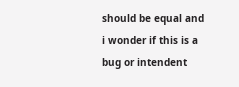should be equal and i wonder if this is a bug or intendent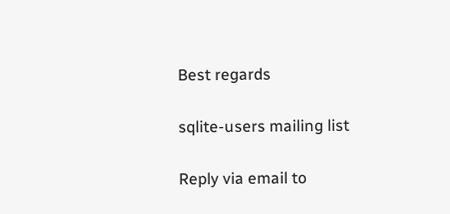Best regards

sqlite-users mailing list

Reply via email to